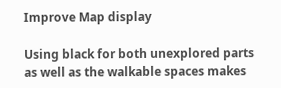Improve Map display

Using black for both unexplored parts as well as the walkable spaces makes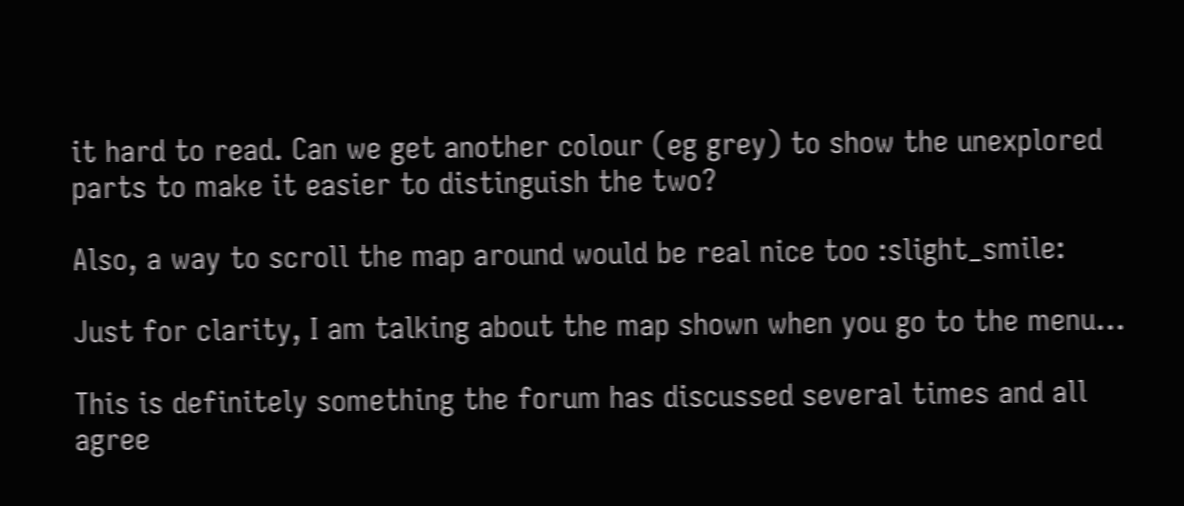it hard to read. Can we get another colour (eg grey) to show the unexplored parts to make it easier to distinguish the two?

Also, a way to scroll the map around would be real nice too :slight_smile:

Just for clarity, I am talking about the map shown when you go to the menu…

This is definitely something the forum has discussed several times and all agree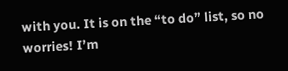with you. It is on the “to do” list, so no worries! I’m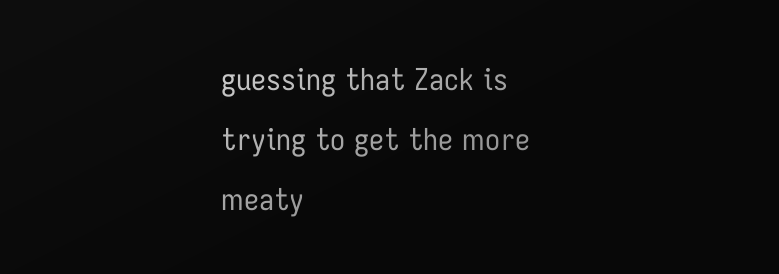guessing that Zack is trying to get the more meaty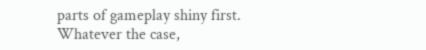parts of gameplay shiny first. Whatever the case,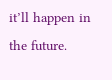it’ll happen in the future.